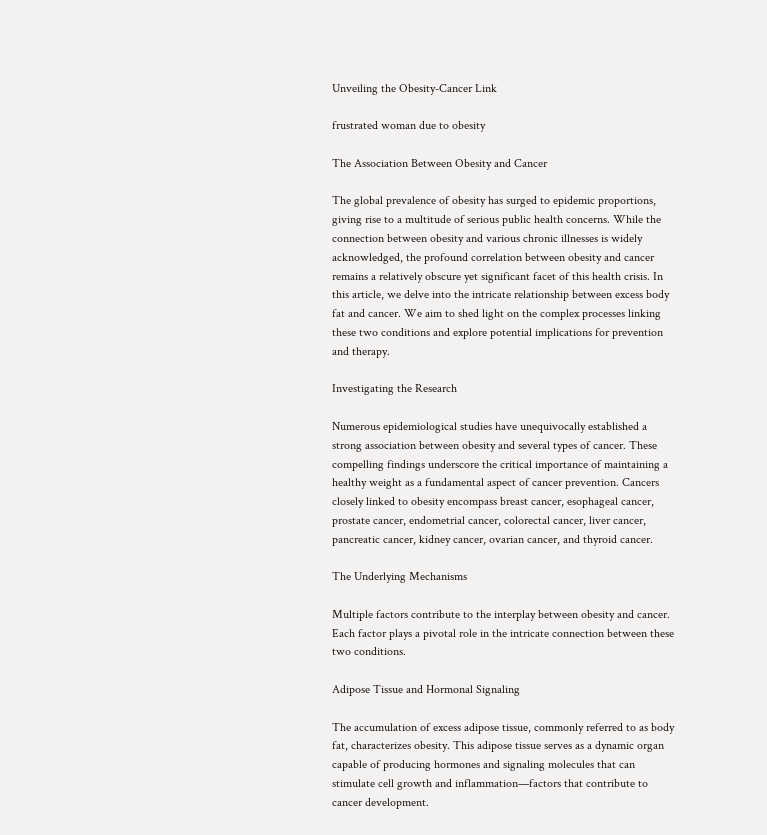Unveiling the Obesity-Cancer Link

frustrated woman due to obesity

The Association Between Obesity and Cancer

The global prevalence of obesity has surged to epidemic proportions, giving rise to a multitude of serious public health concerns. While the connection between obesity and various chronic illnesses is widely acknowledged, the profound correlation between obesity and cancer remains a relatively obscure yet significant facet of this health crisis. In this article, we delve into the intricate relationship between excess body fat and cancer. We aim to shed light on the complex processes linking these two conditions and explore potential implications for prevention and therapy.

Investigating the Research

Numerous epidemiological studies have unequivocally established a strong association between obesity and several types of cancer. These compelling findings underscore the critical importance of maintaining a healthy weight as a fundamental aspect of cancer prevention. Cancers closely linked to obesity encompass breast cancer, esophageal cancer, prostate cancer, endometrial cancer, colorectal cancer, liver cancer, pancreatic cancer, kidney cancer, ovarian cancer, and thyroid cancer.

The Underlying Mechanisms

Multiple factors contribute to the interplay between obesity and cancer. Each factor plays a pivotal role in the intricate connection between these two conditions.

Adipose Tissue and Hormonal Signaling

The accumulation of excess adipose tissue, commonly referred to as body fat, characterizes obesity. This adipose tissue serves as a dynamic organ capable of producing hormones and signaling molecules that can stimulate cell growth and inflammation—factors that contribute to cancer development.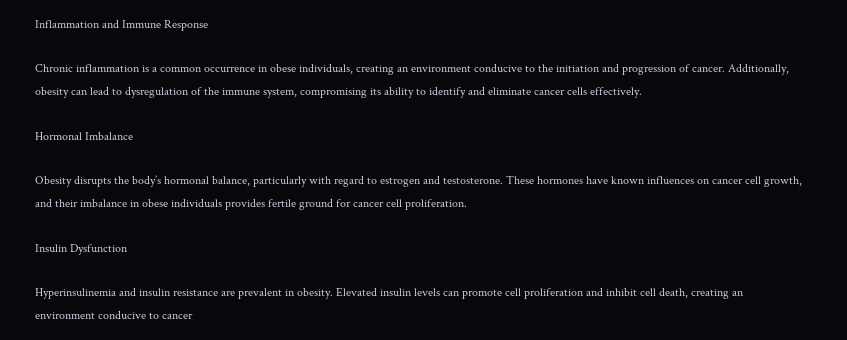Inflammation and Immune Response

Chronic inflammation is a common occurrence in obese individuals, creating an environment conducive to the initiation and progression of cancer. Additionally, obesity can lead to dysregulation of the immune system, compromising its ability to identify and eliminate cancer cells effectively.

Hormonal Imbalance

Obesity disrupts the body’s hormonal balance, particularly with regard to estrogen and testosterone. These hormones have known influences on cancer cell growth, and their imbalance in obese individuals provides fertile ground for cancer cell proliferation.

Insulin Dysfunction

Hyperinsulinemia and insulin resistance are prevalent in obesity. Elevated insulin levels can promote cell proliferation and inhibit cell death, creating an environment conducive to cancer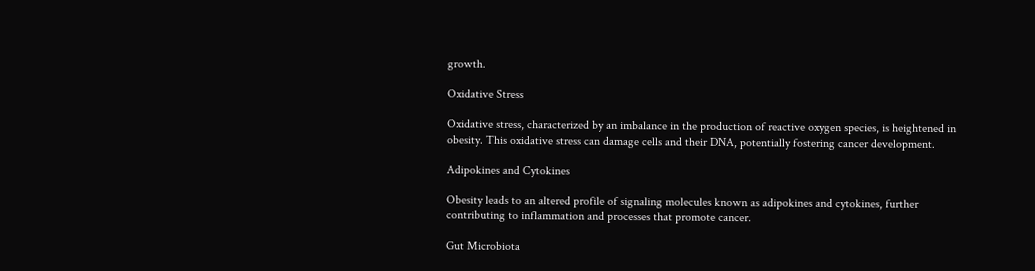growth.

Oxidative Stress

Oxidative stress, characterized by an imbalance in the production of reactive oxygen species, is heightened in obesity. This oxidative stress can damage cells and their DNA, potentially fostering cancer development.

Adipokines and Cytokines

Obesity leads to an altered profile of signaling molecules known as adipokines and cytokines, further contributing to inflammation and processes that promote cancer.

Gut Microbiota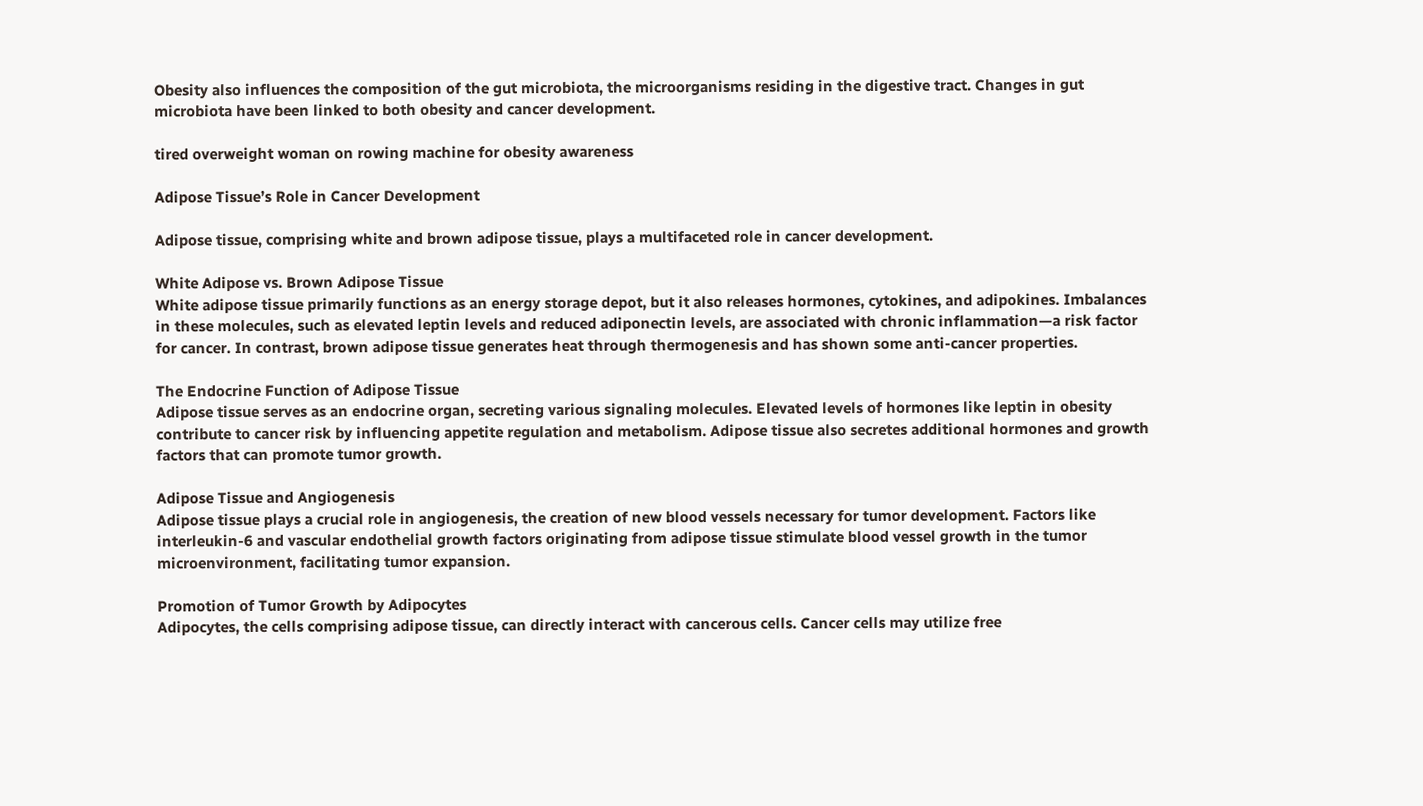Obesity also influences the composition of the gut microbiota, the microorganisms residing in the digestive tract. Changes in gut microbiota have been linked to both obesity and cancer development.

tired overweight woman on rowing machine for obesity awareness

Adipose Tissue’s Role in Cancer Development

Adipose tissue, comprising white and brown adipose tissue, plays a multifaceted role in cancer development.

White Adipose vs. Brown Adipose Tissue
White adipose tissue primarily functions as an energy storage depot, but it also releases hormones, cytokines, and adipokines. Imbalances in these molecules, such as elevated leptin levels and reduced adiponectin levels, are associated with chronic inflammation—a risk factor for cancer. In contrast, brown adipose tissue generates heat through thermogenesis and has shown some anti-cancer properties.

The Endocrine Function of Adipose Tissue
Adipose tissue serves as an endocrine organ, secreting various signaling molecules. Elevated levels of hormones like leptin in obesity contribute to cancer risk by influencing appetite regulation and metabolism. Adipose tissue also secretes additional hormones and growth factors that can promote tumor growth.

Adipose Tissue and Angiogenesis
Adipose tissue plays a crucial role in angiogenesis, the creation of new blood vessels necessary for tumor development. Factors like interleukin-6 and vascular endothelial growth factors originating from adipose tissue stimulate blood vessel growth in the tumor microenvironment, facilitating tumor expansion.

Promotion of Tumor Growth by Adipocytes
Adipocytes, the cells comprising adipose tissue, can directly interact with cancerous cells. Cancer cells may utilize free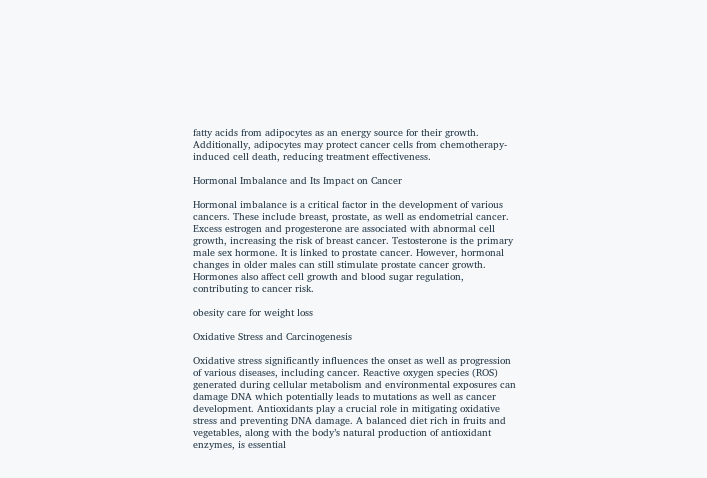fatty acids from adipocytes as an energy source for their growth. Additionally, adipocytes may protect cancer cells from chemotherapy-induced cell death, reducing treatment effectiveness.

Hormonal Imbalance and Its Impact on Cancer

Hormonal imbalance is a critical factor in the development of various cancers. These include breast, prostate, as well as endometrial cancer. Excess estrogen and progesterone are associated with abnormal cell growth, increasing the risk of breast cancer. Testosterone is the primary male sex hormone. It is linked to prostate cancer. However, hormonal changes in older males can still stimulate prostate cancer growth. Hormones also affect cell growth and blood sugar regulation, contributing to cancer risk.

obesity care for weight loss

Oxidative Stress and Carcinogenesis

Oxidative stress significantly influences the onset as well as progression of various diseases, including cancer. Reactive oxygen species (ROS) generated during cellular metabolism and environmental exposures can damage DNA which potentially leads to mutations as well as cancer development. Antioxidants play a crucial role in mitigating oxidative stress and preventing DNA damage. A balanced diet rich in fruits and vegetables, along with the body’s natural production of antioxidant enzymes, is essential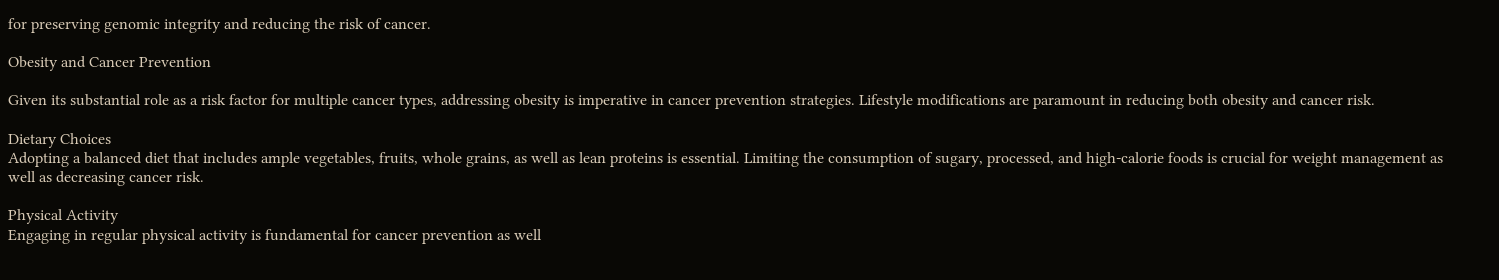for preserving genomic integrity and reducing the risk of cancer.

Obesity and Cancer Prevention

Given its substantial role as a risk factor for multiple cancer types, addressing obesity is imperative in cancer prevention strategies. Lifestyle modifications are paramount in reducing both obesity and cancer risk.

Dietary Choices
Adopting a balanced diet that includes ample vegetables, fruits, whole grains, as well as lean proteins is essential. Limiting the consumption of sugary, processed, and high-calorie foods is crucial for weight management as well as decreasing cancer risk.

Physical Activity
Engaging in regular physical activity is fundamental for cancer prevention as well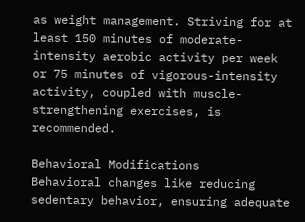as weight management. Striving for at least 150 minutes of moderate-intensity aerobic activity per week or 75 minutes of vigorous-intensity activity, coupled with muscle-strengthening exercises, is recommended.

Behavioral Modifications
Behavioral changes like reducing sedentary behavior, ensuring adequate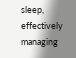sleep, effectively managing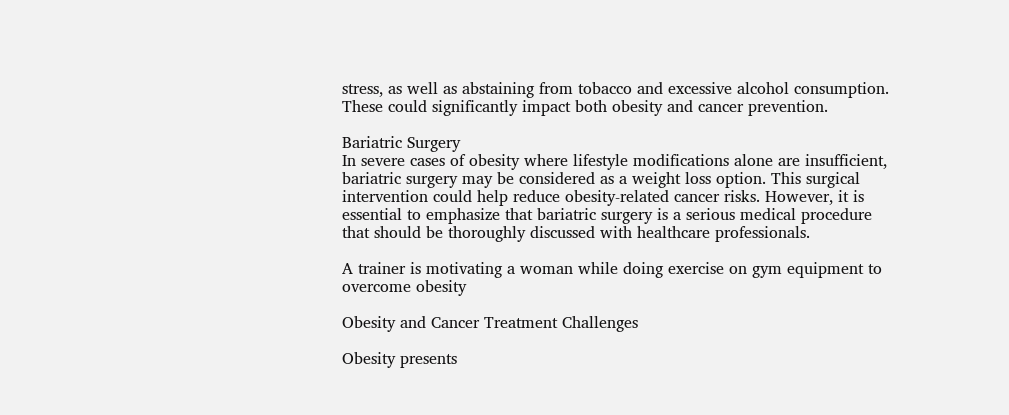stress, as well as abstaining from tobacco and excessive alcohol consumption. These could significantly impact both obesity and cancer prevention.

Bariatric Surgery
In severe cases of obesity where lifestyle modifications alone are insufficient, bariatric surgery may be considered as a weight loss option. This surgical intervention could help reduce obesity-related cancer risks. However, it is essential to emphasize that bariatric surgery is a serious medical procedure that should be thoroughly discussed with healthcare professionals.

A trainer is motivating a woman while doing exercise on gym equipment to overcome obesity

Obesity and Cancer Treatment Challenges

Obesity presents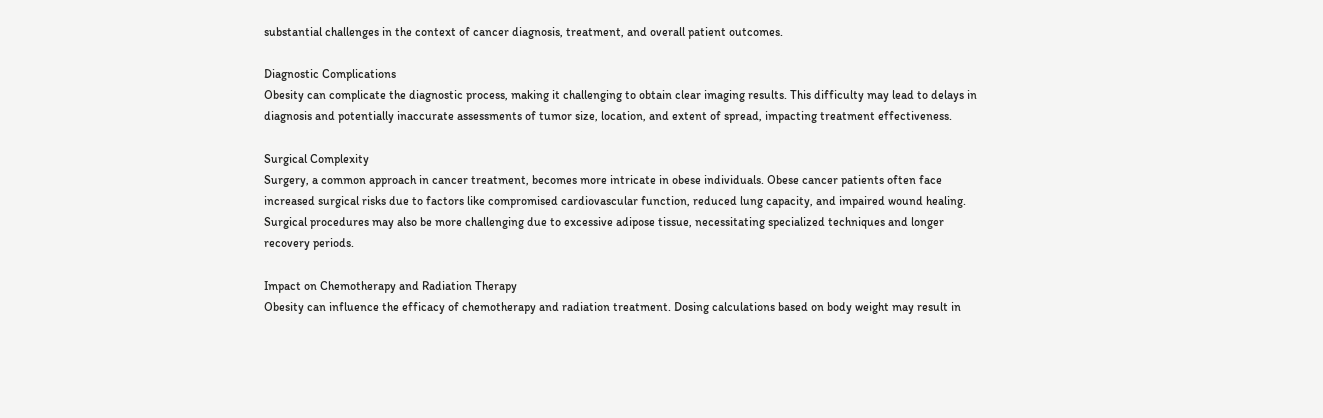substantial challenges in the context of cancer diagnosis, treatment, and overall patient outcomes.

Diagnostic Complications
Obesity can complicate the diagnostic process, making it challenging to obtain clear imaging results. This difficulty may lead to delays in diagnosis and potentially inaccurate assessments of tumor size, location, and extent of spread, impacting treatment effectiveness.

Surgical Complexity
Surgery, a common approach in cancer treatment, becomes more intricate in obese individuals. Obese cancer patients often face increased surgical risks due to factors like compromised cardiovascular function, reduced lung capacity, and impaired wound healing. Surgical procedures may also be more challenging due to excessive adipose tissue, necessitating specialized techniques and longer recovery periods.

Impact on Chemotherapy and Radiation Therapy
Obesity can influence the efficacy of chemotherapy and radiation treatment. Dosing calculations based on body weight may result in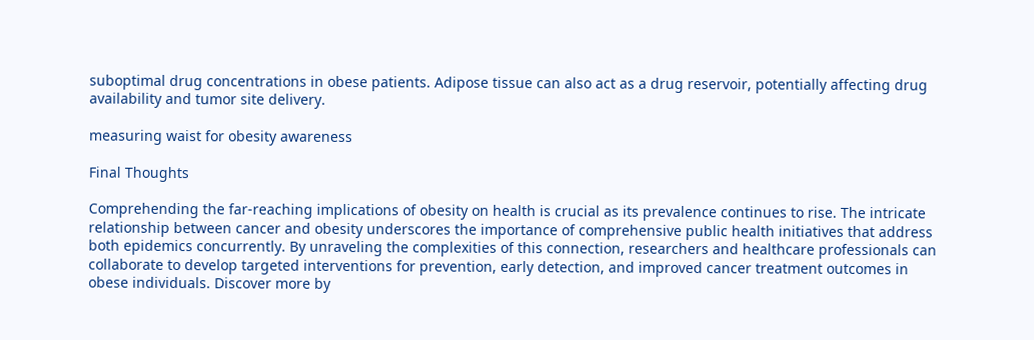suboptimal drug concentrations in obese patients. Adipose tissue can also act as a drug reservoir, potentially affecting drug availability and tumor site delivery.

measuring waist for obesity awareness

Final Thoughts

Comprehending the far-reaching implications of obesity on health is crucial as its prevalence continues to rise. The intricate relationship between cancer and obesity underscores the importance of comprehensive public health initiatives that address both epidemics concurrently. By unraveling the complexities of this connection, researchers and healthcare professionals can collaborate to develop targeted interventions for prevention, early detection, and improved cancer treatment outcomes in obese individuals. Discover more by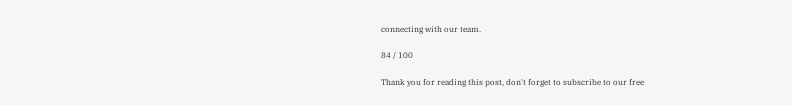connecting with our team.

84 / 100

Thank you for reading this post, don't forget to subscribe to our free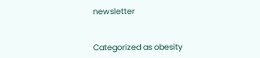newsletter


Categorized as obesity